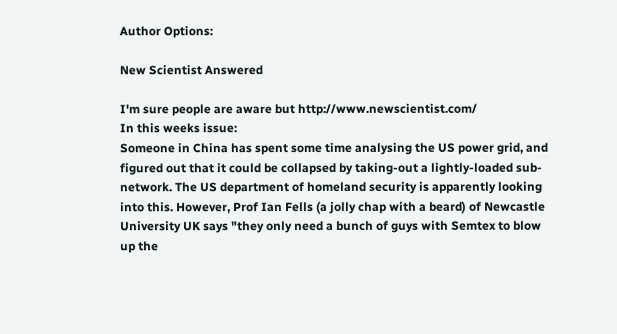Author Options:

New Scientist Answered

I'm sure people are aware but http://www.newscientist.com/
In this weeks issue:
Someone in China has spent some time analysing the US power grid, and figured out that it could be collapsed by taking-out a lightly-loaded sub-network. The US department of homeland security is apparently looking into this. However, Prof Ian Fells (a jolly chap with a beard) of Newcastle University UK says "they only need a bunch of guys with Semtex to blow up the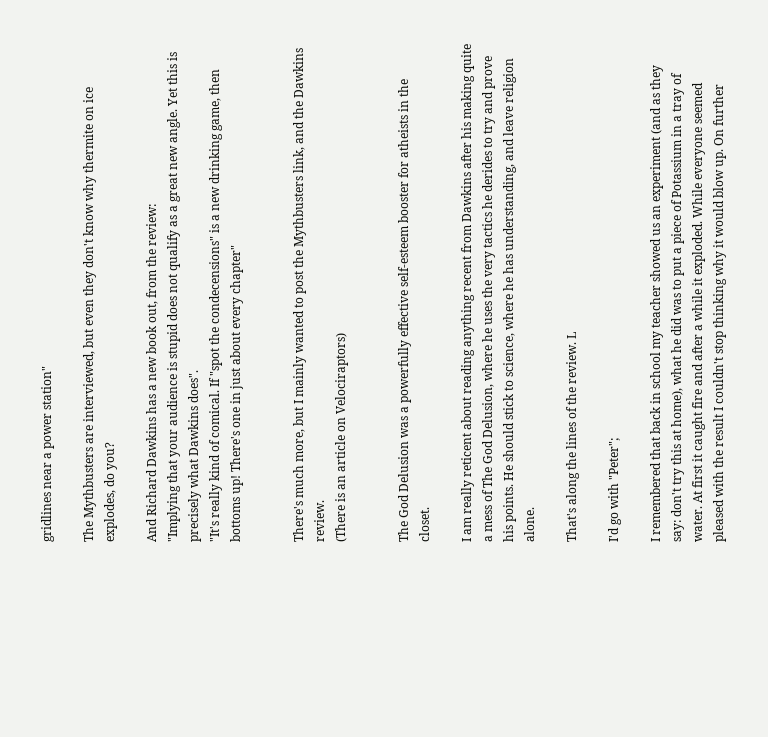gridlines near a power station"

The Mythbusters are interviewed, but even they don't know why thermite on ice explodes, do you?

And Richard Dawkins has a new book out, from the review:
"Implying that your audience is stupid does not qualify as a great new angle. Yet this is precisely what Dawkins does".
"It's really kind of comical. If "spot the condecensions" is a new drinking game, then bottoms up! There's one in just about every chapter"


There's much more, but I mainly wanted to post the Mythbusters link, and the Dawkins review.
(There is an article on Velociraptors)


The God Delusion was a powerfully effective self-esteem booster for atheists in the closet.

I am really reticent about reading anything recent from Dawkins after his making quite a mess of The God Delusion, where he uses the very tactics he derides to try and prove his points. He should stick to science, where he has understanding, and leave religion alone.

That's along the lines of the review. L

I'd go with "Peter";

I remembered that back in school my teacher showed us an experiment (and as they say: don't try this at home), what he did was to put a piece of Potassium in a tray of water. At first it caught fire and after a while it exploded. While everyone seemed pleased with the result I couldn't stop thinking why it would blow up. On further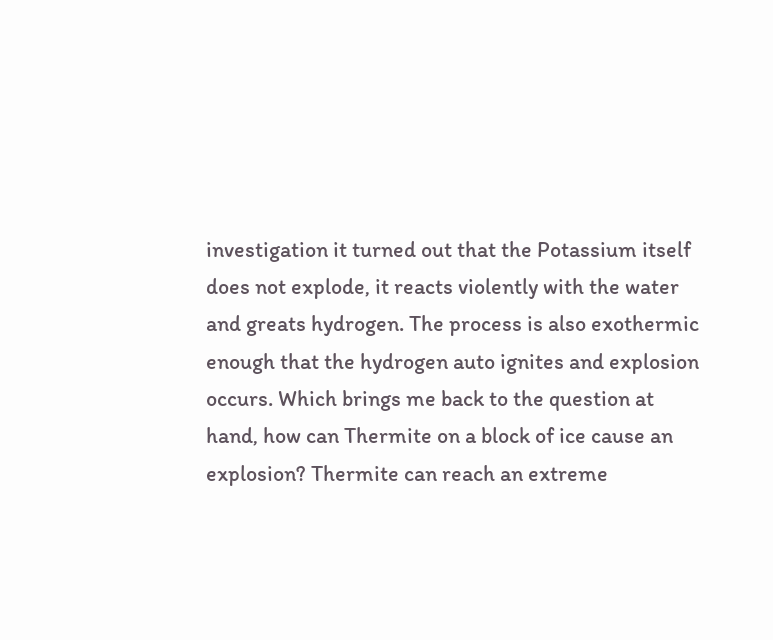investigation it turned out that the Potassium itself does not explode, it reacts violently with the water and greats hydrogen. The process is also exothermic enough that the hydrogen auto ignites and explosion occurs. Which brings me back to the question at hand, how can Thermite on a block of ice cause an explosion? Thermite can reach an extreme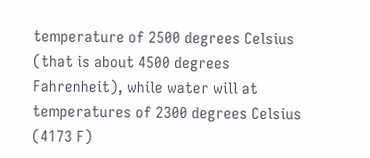temperature of 2500 degrees Celsius (that is about 4500 degrees Fahrenheit), while water will at temperatures of 2300 degrees Celsius (4173 F)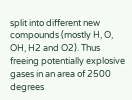split into different new compounds (mostly H, O, OH, H2 and O2). Thus freeing potentially explosive gases in an area of 2500 degrees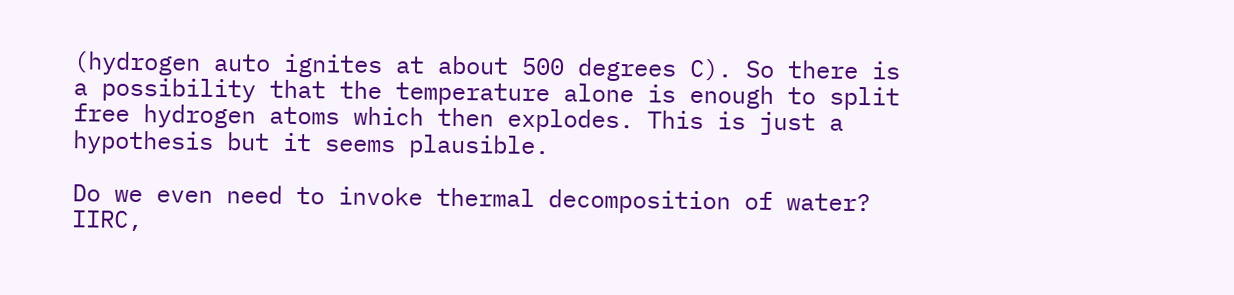(hydrogen auto ignites at about 500 degrees C). So there is a possibility that the temperature alone is enough to split free hydrogen atoms which then explodes. This is just a hypothesis but it seems plausible.

Do we even need to invoke thermal decomposition of water? IIRC,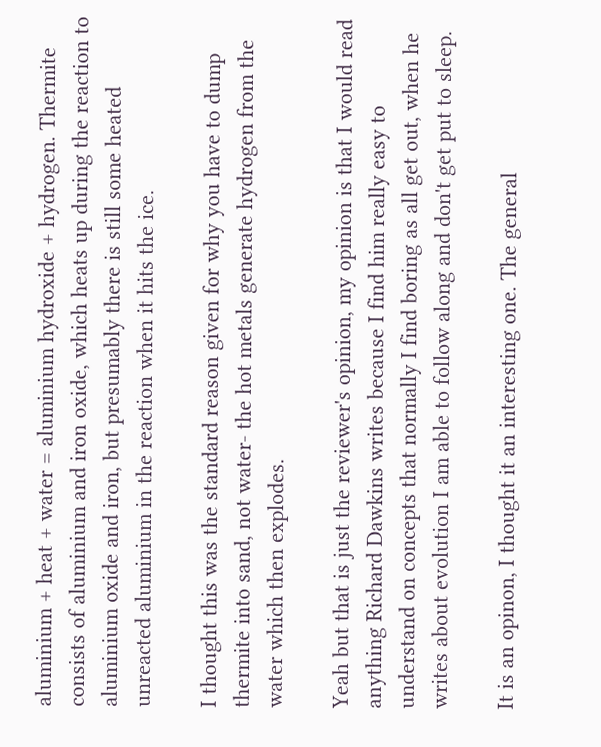aluminium + heat + water = aluminium hydroxide + hydrogen. Thermite consists of aluminium and iron oxide, which heats up during the reaction to aluminium oxide and iron, but presumably there is still some heated unreacted aluminium in the reaction when it hits the ice.

I thought this was the standard reason given for why you have to dump thermite into sand, not water- the hot metals generate hydrogen from the water which then explodes.

Yeah but that is just the reviewer's opinion, my opinion is that I would read anything Richard Dawkins writes because I find him really easy to understand on concepts that normally I find boring as all get out, when he writes about evolution I am able to follow along and don't get put to sleep.

It is an opinon, I thought it an interesting one. The general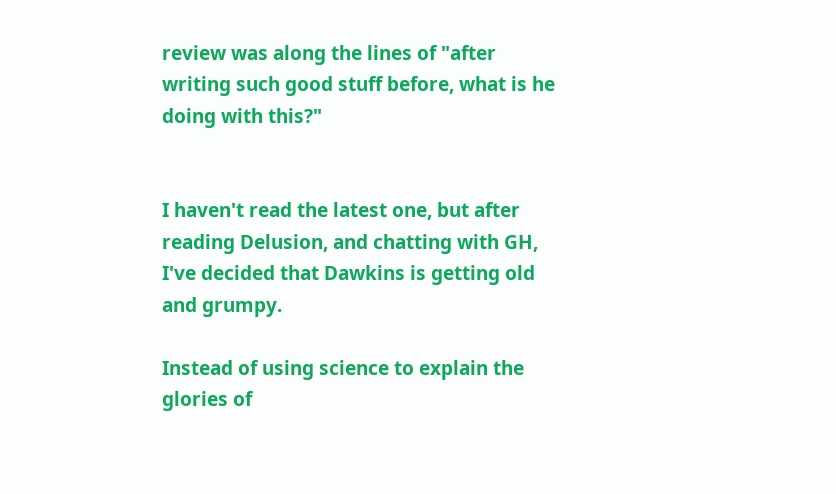review was along the lines of "after writing such good stuff before, what is he doing with this?"


I haven't read the latest one, but after reading Delusion, and chatting with GH, I've decided that Dawkins is getting old and grumpy.

Instead of using science to explain the glories of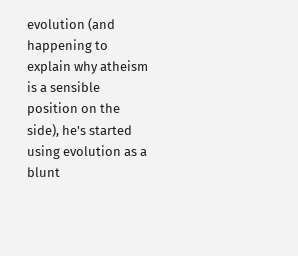evolution (and happening to explain why atheism is a sensible position on the side), he's started using evolution as a blunt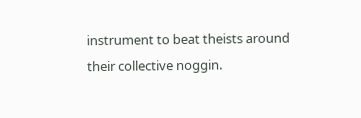instrument to beat theists around their collective noggin.